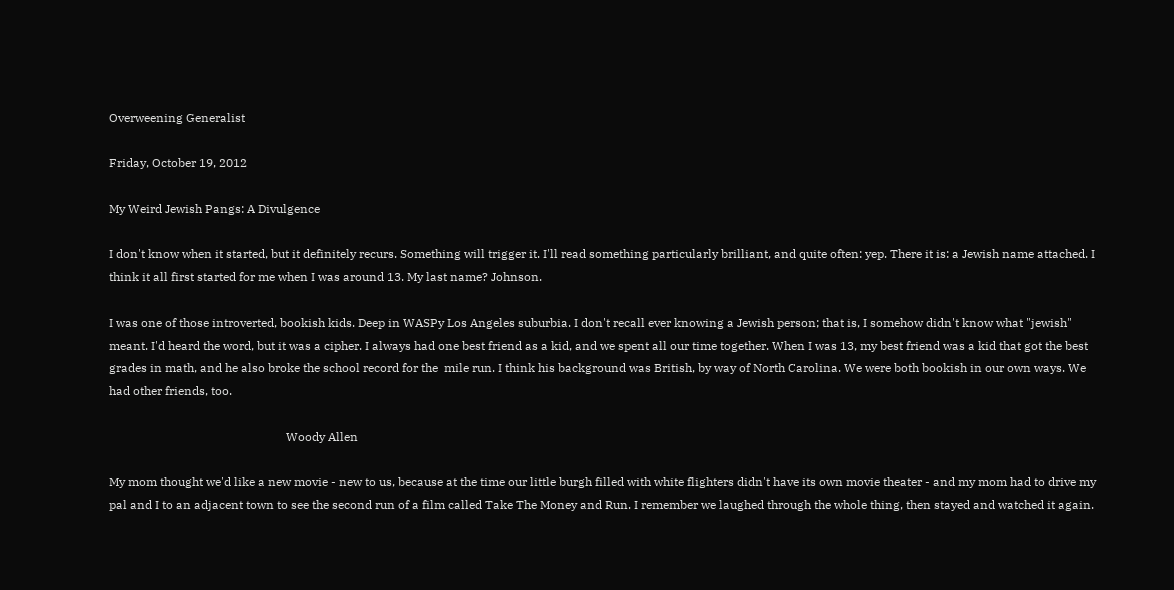Overweening Generalist

Friday, October 19, 2012

My Weird Jewish Pangs: A Divulgence

I don't know when it started, but it definitely recurs. Something will trigger it. I'll read something particularly brilliant, and quite often: yep. There it is: a Jewish name attached. I think it all first started for me when I was around 13. My last name? Johnson.

I was one of those introverted, bookish kids. Deep in WASPy Los Angeles suburbia. I don't recall ever knowing a Jewish person; that is, I somehow didn't know what "jewish" meant. I'd heard the word, but it was a cipher. I always had one best friend as a kid, and we spent all our time together. When I was 13, my best friend was a kid that got the best grades in math, and he also broke the school record for the  mile run. I think his background was British, by way of North Carolina. We were both bookish in our own ways. We had other friends, too.

                                                           Woody Allen

My mom thought we'd like a new movie - new to us, because at the time our little burgh filled with white flighters didn't have its own movie theater - and my mom had to drive my pal and I to an adjacent town to see the second run of a film called Take The Money and Run. I remember we laughed through the whole thing, then stayed and watched it again.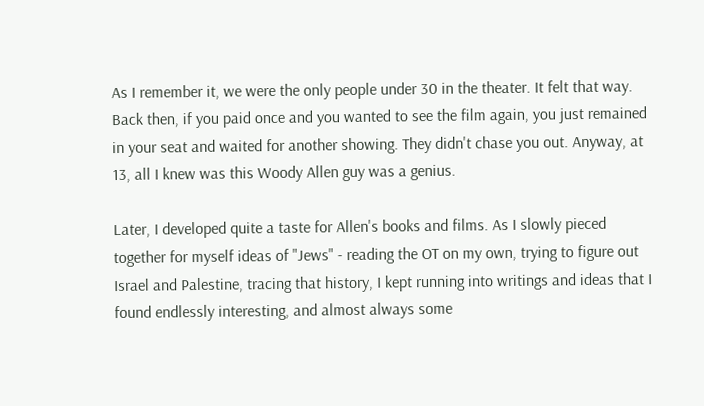As I remember it, we were the only people under 30 in the theater. It felt that way. Back then, if you paid once and you wanted to see the film again, you just remained in your seat and waited for another showing. They didn't chase you out. Anyway, at 13, all I knew was this Woody Allen guy was a genius.

Later, I developed quite a taste for Allen's books and films. As I slowly pieced together for myself ideas of "Jews" - reading the OT on my own, trying to figure out Israel and Palestine, tracing that history, I kept running into writings and ideas that I found endlessly interesting, and almost always some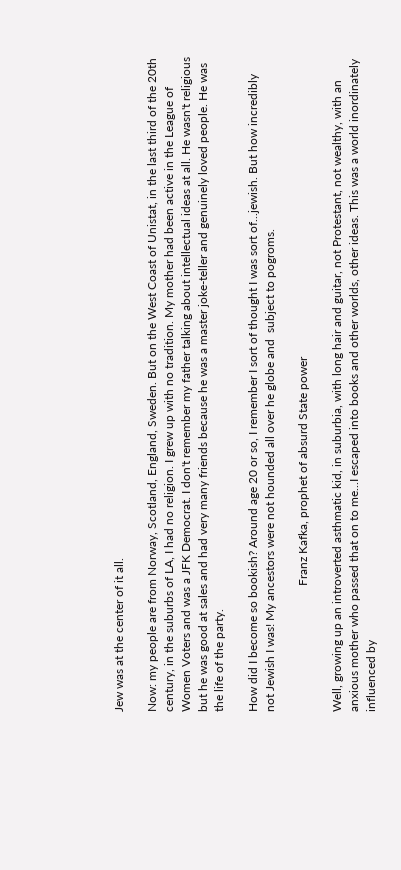Jew was at the center of it all.

Now: my people are from Norway, Scotland, England, Sweden. But on the West Coast of Unistat, in the last third of the 20th century, in the suburbs of LA, I had no religion. I grew up with no tradition. My mother had been active in the League of Women Voters and was a JFK Democrat. I don't remember my father talking about intellectual ideas at all. He wasn't religious but he was good at sales and had very many friends because he was a master joke-teller and genuinely loved people. He was the life of the party.

How did I become so bookish? Around age 20 or so, I remember I sort of thought I was sort of...jewish. But how incredibly not Jewish I was! My ancestors were not hounded all over he globe and  subject to pogroms.

                                          Franz Kafka, prophet of absurd State power

Well, growing up an introverted asthmatic kid, in suburbia, with long hair and guitar, not Protestant, not wealthy, with an anxious mother who passed that on to me...I escaped into books and other worlds, other ideas. This was a world inordinately influenced by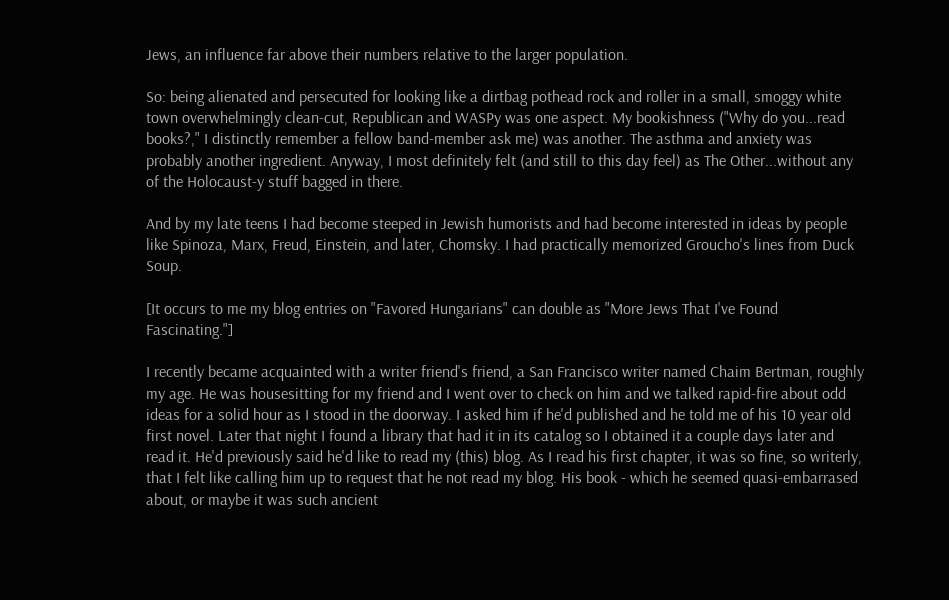Jews, an influence far above their numbers relative to the larger population.

So: being alienated and persecuted for looking like a dirtbag pothead rock and roller in a small, smoggy white town overwhelmingly clean-cut, Republican and WASPy was one aspect. My bookishness ("Why do you...read books?," I distinctly remember a fellow band-member ask me) was another. The asthma and anxiety was probably another ingredient. Anyway, I most definitely felt (and still to this day feel) as The Other...without any of the Holocaust-y stuff bagged in there.

And by my late teens I had become steeped in Jewish humorists and had become interested in ideas by people like Spinoza, Marx, Freud, Einstein, and later, Chomsky. I had practically memorized Groucho's lines from Duck Soup.

[It occurs to me my blog entries on "Favored Hungarians" can double as "More Jews That I've Found Fascinating."]

I recently became acquainted with a writer friend's friend, a San Francisco writer named Chaim Bertman, roughly my age. He was housesitting for my friend and I went over to check on him and we talked rapid-fire about odd ideas for a solid hour as I stood in the doorway. I asked him if he'd published and he told me of his 10 year old first novel. Later that night I found a library that had it in its catalog so I obtained it a couple days later and read it. He'd previously said he'd like to read my (this) blog. As I read his first chapter, it was so fine, so writerly, that I felt like calling him up to request that he not read my blog. His book - which he seemed quasi-embarrased about, or maybe it was such ancient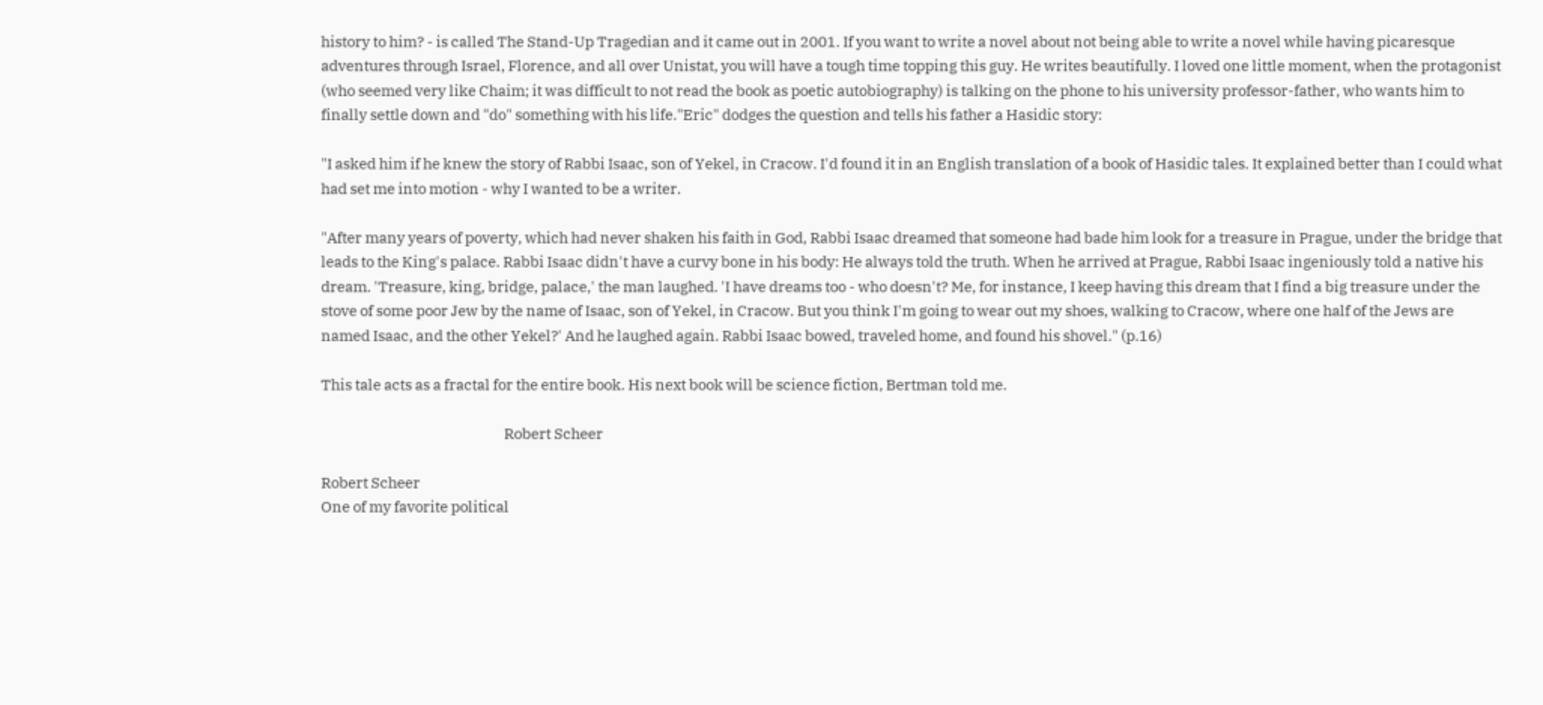history to him? - is called The Stand-Up Tragedian and it came out in 2001. If you want to write a novel about not being able to write a novel while having picaresque adventures through Israel, Florence, and all over Unistat, you will have a tough time topping this guy. He writes beautifully. I loved one little moment, when the protagonist (who seemed very like Chaim; it was difficult to not read the book as poetic autobiography) is talking on the phone to his university professor-father, who wants him to finally settle down and "do" something with his life."Eric" dodges the question and tells his father a Hasidic story:

"I asked him if he knew the story of Rabbi Isaac, son of Yekel, in Cracow. I'd found it in an English translation of a book of Hasidic tales. It explained better than I could what had set me into motion - why I wanted to be a writer.

"After many years of poverty, which had never shaken his faith in God, Rabbi Isaac dreamed that someone had bade him look for a treasure in Prague, under the bridge that leads to the King's palace. Rabbi Isaac didn't have a curvy bone in his body: He always told the truth. When he arrived at Prague, Rabbi Isaac ingeniously told a native his dream. 'Treasure, king, bridge, palace,' the man laughed. 'I have dreams too - who doesn't? Me, for instance, I keep having this dream that I find a big treasure under the stove of some poor Jew by the name of Isaac, son of Yekel, in Cracow. But you think I'm going to wear out my shoes, walking to Cracow, where one half of the Jews are named Isaac, and the other Yekel?' And he laughed again. Rabbi Isaac bowed, traveled home, and found his shovel." (p.16)

This tale acts as a fractal for the entire book. His next book will be science fiction, Bertman told me.

                                                             Robert Scheer

Robert Scheer
One of my favorite political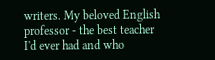writers. My beloved English professor - the best teacher I'd ever had and who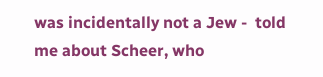was incidentally not a Jew -  told me about Scheer, who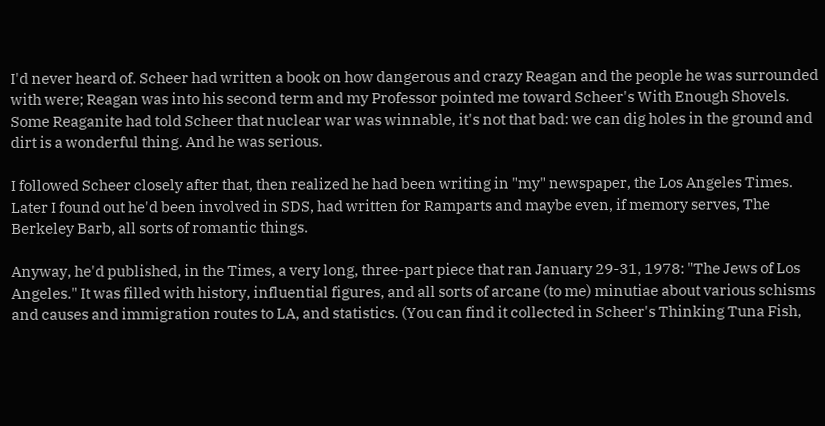I'd never heard of. Scheer had written a book on how dangerous and crazy Reagan and the people he was surrounded with were; Reagan was into his second term and my Professor pointed me toward Scheer's With Enough Shovels. Some Reaganite had told Scheer that nuclear war was winnable, it's not that bad: we can dig holes in the ground and dirt is a wonderful thing. And he was serious.

I followed Scheer closely after that, then realized he had been writing in "my" newspaper, the Los Angeles Times. Later I found out he'd been involved in SDS, had written for Ramparts and maybe even, if memory serves, The Berkeley Barb, all sorts of romantic things.

Anyway, he'd published, in the Times, a very long, three-part piece that ran January 29-31, 1978: "The Jews of Los Angeles." It was filled with history, influential figures, and all sorts of arcane (to me) minutiae about various schisms and causes and immigration routes to LA, and statistics. (You can find it collected in Scheer's Thinking Tuna Fish,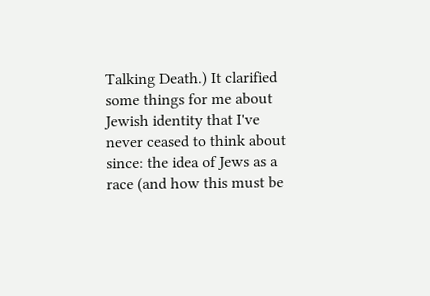Talking Death.) It clarified some things for me about Jewish identity that I've never ceased to think about since: the idea of Jews as a race (and how this must be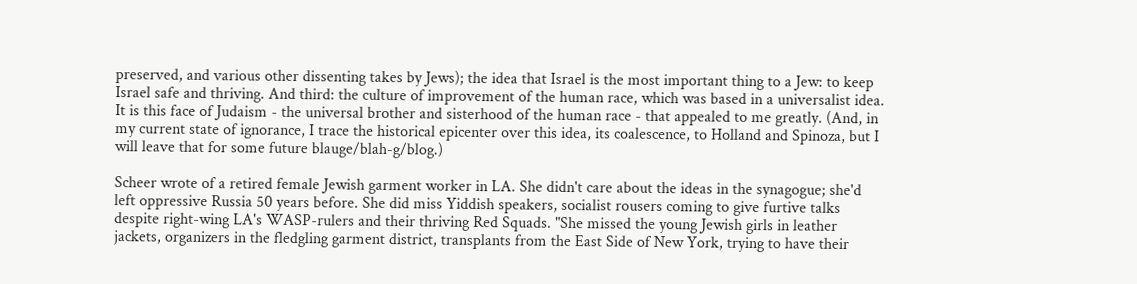preserved, and various other dissenting takes by Jews); the idea that Israel is the most important thing to a Jew: to keep Israel safe and thriving. And third: the culture of improvement of the human race, which was based in a universalist idea. It is this face of Judaism - the universal brother and sisterhood of the human race - that appealed to me greatly. (And, in my current state of ignorance, I trace the historical epicenter over this idea, its coalescence, to Holland and Spinoza, but I will leave that for some future blauge/blah-g/blog.)

Scheer wrote of a retired female Jewish garment worker in LA. She didn't care about the ideas in the synagogue; she'd left oppressive Russia 50 years before. She did miss Yiddish speakers, socialist rousers coming to give furtive talks despite right-wing LA's WASP-rulers and their thriving Red Squads. "She missed the young Jewish girls in leather jackets, organizers in the fledgling garment district, transplants from the East Side of New York, trying to have their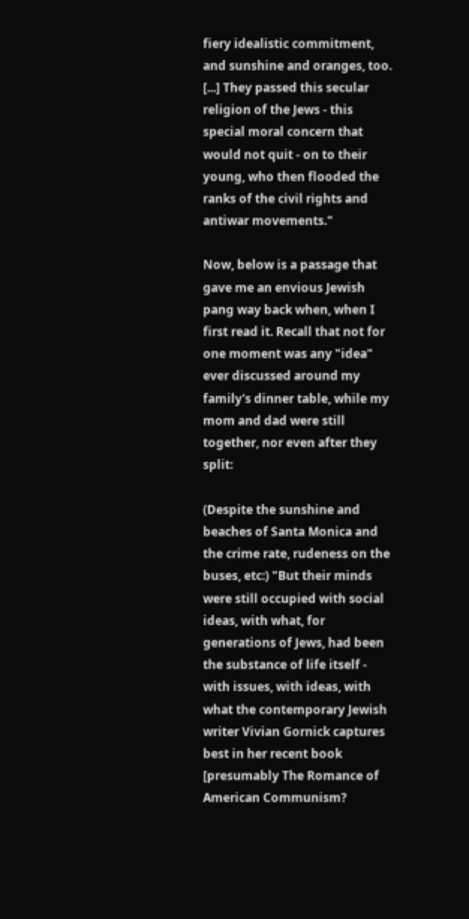fiery idealistic commitment, and sunshine and oranges, too. [...] They passed this secular religion of the Jews - this special moral concern that would not quit - on to their young, who then flooded the ranks of the civil rights and antiwar movements."

Now, below is a passage that gave me an envious Jewish pang way back when, when I first read it. Recall that not for one moment was any "idea" ever discussed around my family's dinner table, while my mom and dad were still together, nor even after they split:

(Despite the sunshine and beaches of Santa Monica and the crime rate, rudeness on the buses, etc:) "But their minds were still occupied with social ideas, with what, for generations of Jews, had been the substance of life itself - with issues, with ideas, with what the contemporary Jewish writer Vivian Gornick captures best in her recent book [presumably The Romance of American Communism?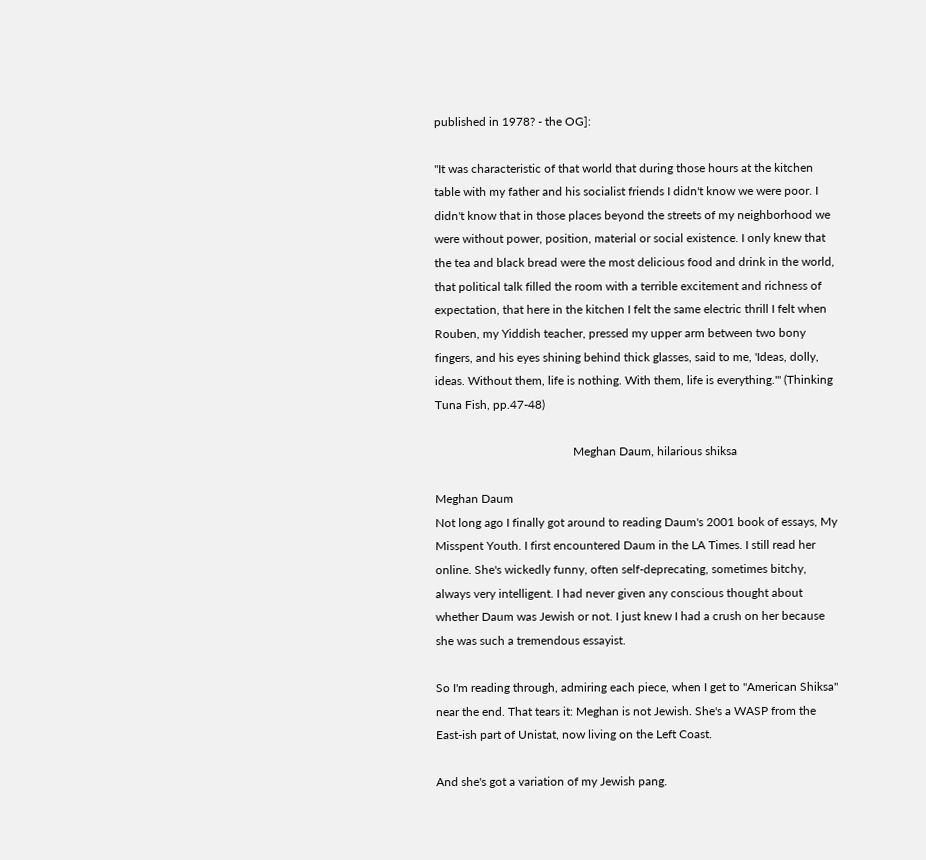published in 1978? - the OG]:

"It was characteristic of that world that during those hours at the kitchen table with my father and his socialist friends I didn't know we were poor. I didn't know that in those places beyond the streets of my neighborhood we were without power, position, material or social existence. I only knew that the tea and black bread were the most delicious food and drink in the world, that political talk filled the room with a terrible excitement and richness of expectation, that here in the kitchen I felt the same electric thrill I felt when Rouben, my Yiddish teacher, pressed my upper arm between two bony fingers, and his eyes shining behind thick glasses, said to me, 'Ideas, dolly, ideas. Without them, life is nothing. With them, life is everything.'" (Thinking Tuna Fish, pp.47-48)

                                              Meghan Daum, hilarious shiksa

Meghan Daum
Not long ago I finally got around to reading Daum's 2001 book of essays, My Misspent Youth. I first encountered Daum in the LA Times. I still read her online. She's wickedly funny, often self-deprecating, sometimes bitchy, always very intelligent. I had never given any conscious thought about whether Daum was Jewish or not. I just knew I had a crush on her because she was such a tremendous essayist.

So I'm reading through, admiring each piece, when I get to "American Shiksa" near the end. That tears it: Meghan is not Jewish. She's a WASP from the East-ish part of Unistat, now living on the Left Coast.

And she's got a variation of my Jewish pang.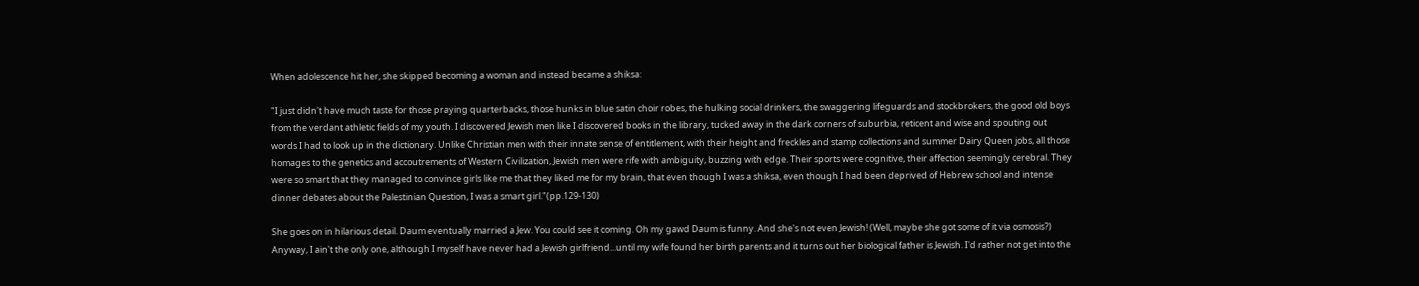When adolescence hit her, she skipped becoming a woman and instead became a shiksa:

"I just didn't have much taste for those praying quarterbacks, those hunks in blue satin choir robes, the hulking social drinkers, the swaggering lifeguards and stockbrokers, the good old boys from the verdant athletic fields of my youth. I discovered Jewish men like I discovered books in the library, tucked away in the dark corners of suburbia, reticent and wise and spouting out words I had to look up in the dictionary. Unlike Christian men with their innate sense of entitlement, with their height and freckles and stamp collections and summer Dairy Queen jobs, all those homages to the genetics and accoutrements of Western Civilization, Jewish men were rife with ambiguity, buzzing with edge. Their sports were cognitive, their affection seemingly cerebral. They were so smart that they managed to convince girls like me that they liked me for my brain, that even though I was a shiksa, even though I had been deprived of Hebrew school and intense dinner debates about the Palestinian Question, I was a smart girl."(pp.129-130)

She goes on in hilarious detail. Daum eventually married a Jew. You could see it coming. Oh my gawd Daum is funny. And she's not even Jewish! (Well, maybe she got some of it via osmosis?) Anyway, I ain't the only one, although I myself have never had a Jewish girlfriend...until my wife found her birth parents and it turns out her biological father is Jewish. I'd rather not get into the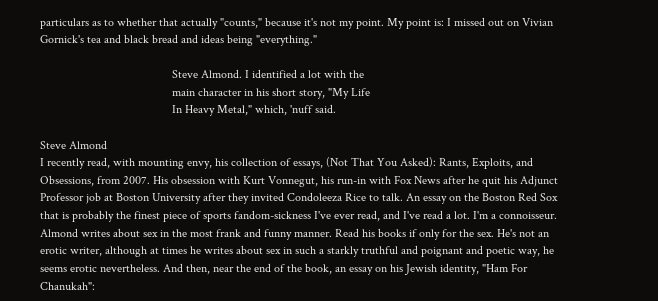particulars as to whether that actually "counts," because it's not my point. My point is: I missed out on Vivian Gornick's tea and black bread and ideas being "everything."

                                            Steve Almond. I identified a lot with the
                                            main character in his short story, "My Life
                                            In Heavy Metal," which, 'nuff said.

Steve Almond
I recently read, with mounting envy, his collection of essays, (Not That You Asked): Rants, Exploits, and Obsessions, from 2007. His obsession with Kurt Vonnegut, his run-in with Fox News after he quit his Adjunct Professor job at Boston University after they invited Condoleeza Rice to talk. An essay on the Boston Red Sox that is probably the finest piece of sports fandom-sickness I've ever read, and I've read a lot. I'm a connoisseur. Almond writes about sex in the most frank and funny manner. Read his books if only for the sex. He's not an erotic writer, although at times he writes about sex in such a starkly truthful and poignant and poetic way, he seems erotic nevertheless. And then, near the end of the book, an essay on his Jewish identity, "Ham For Chanukah":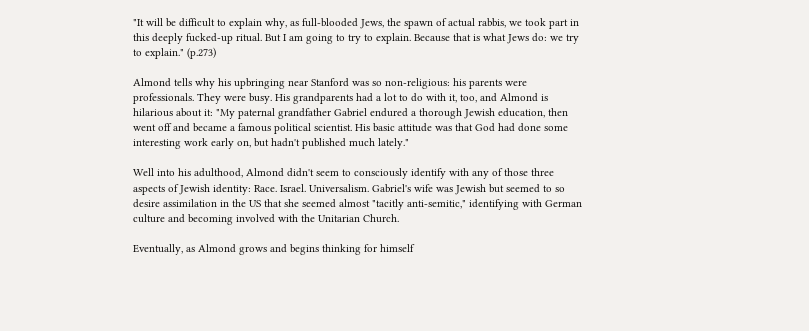"It will be difficult to explain why, as full-blooded Jews, the spawn of actual rabbis, we took part in this deeply fucked-up ritual. But I am going to try to explain. Because that is what Jews do: we try to explain." (p.273)

Almond tells why his upbringing near Stanford was so non-religious: his parents were professionals. They were busy. His grandparents had a lot to do with it, too, and Almond is hilarious about it: "My paternal grandfather Gabriel endured a thorough Jewish education, then went off and became a famous political scientist. His basic attitude was that God had done some interesting work early on, but hadn't published much lately."

Well into his adulthood, Almond didn't seem to consciously identify with any of those three aspects of Jewish identity: Race. Israel. Universalism. Gabriel's wife was Jewish but seemed to so desire assimilation in the US that she seemed almost "tacitly anti-semitic," identifying with German culture and becoming involved with the Unitarian Church.

Eventually, as Almond grows and begins thinking for himself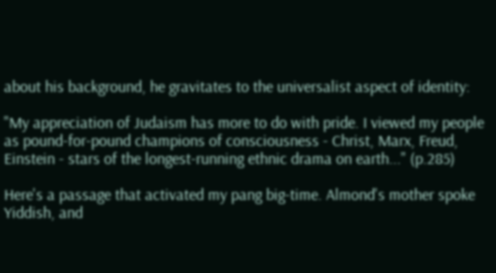about his background, he gravitates to the universalist aspect of identity:

"My appreciation of Judaism has more to do with pride. I viewed my people as pound-for-pound champions of consciousness - Christ, Marx, Freud, Einstein - stars of the longest-running ethnic drama on earth..." (p.285)

Here's a passage that activated my pang big-time. Almond's mother spoke Yiddish, and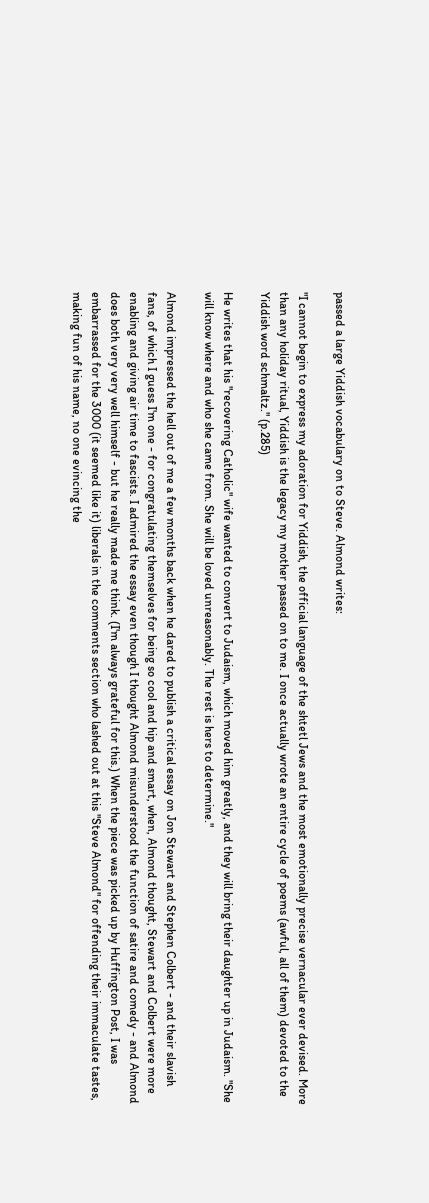passed a large Yiddish vocabulary on to Steve. Almond writes:

"I cannot begin to express my adoration for Yiddish, the official language of the shtetl Jews and the most emotionally precise vernacular ever devised. More than any holiday ritual, Yiddish is the legacy my mother passed on to me. I once actually wrote an entire cycle of poems (awful, all of them) devoted to the Yiddish word schmaltz." (p.285)

He writes that his "recovering Catholic" wife wanted to convert to Judaism, which moved him greatly, and they will bring their daughter up in Judaism. "She will know where and who she came from. She will be loved unreasonably. The rest is hers to determine."

Almond impressed the hell out of me a few months back when he dared to publish a critical essay on Jon Stewart and Stephen Colbert - and their slavish fans, of which I guess I'm one - for congratulating themselves for being so cool and hip and smart, when, Almond thought, Stewart and Colbert were more enabling and giving air time to fascists. I admired the essay even though I thought Almond misunderstood the function of satire and comedy - and Almond does both very very well himself - but he really made me think. (I'm always grateful for this.) When the piece was picked up by Huffington Post, I was embarrassed for the 3000 (it seemed like it) liberals in the comments section who lashed out at this "Steve Almond" for offending their immaculate tastes, making fun of his name, no one evincing the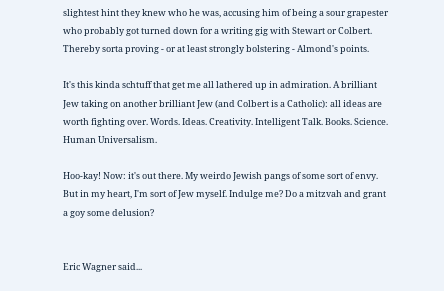slightest hint they knew who he was, accusing him of being a sour grapester who probably got turned down for a writing gig with Stewart or Colbert. Thereby sorta proving - or at least strongly bolstering - Almond's points.

It's this kinda schtuff that get me all lathered up in admiration. A brilliant Jew taking on another brilliant Jew (and Colbert is a Catholic): all ideas are worth fighting over. Words. Ideas. Creativity. Intelligent Talk. Books. Science. Human Universalism.

Hoo-kay! Now: it's out there. My weirdo Jewish pangs of some sort of envy. But in my heart, I'm sort of Jew myself. Indulge me? Do a mitzvah and grant a goy some delusion?


Eric Wagner said...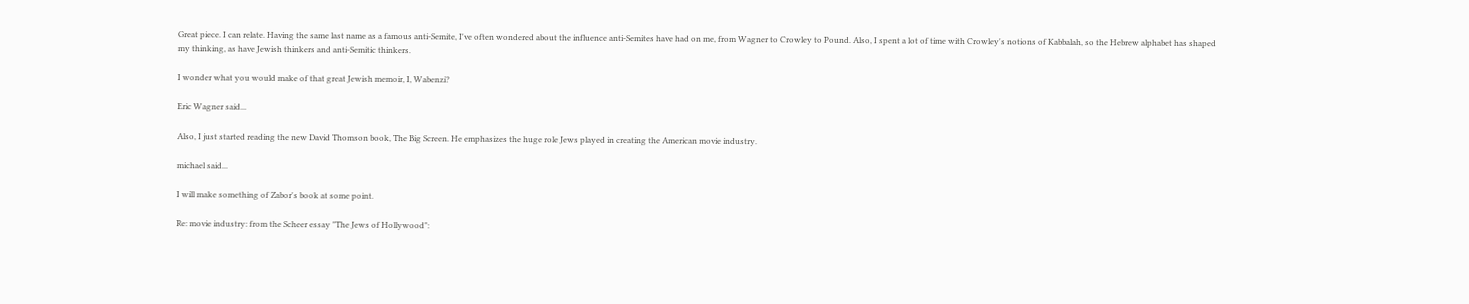Great piece. I can relate. Having the same last name as a famous anti-Semite, I've often wondered about the influence anti-Semites have had on me, from Wagner to Crowley to Pound. Also, I spent a lot of time with Crowley's notions of Kabbalah, so the Hebrew alphabet has shaped my thinking, as have Jewish thinkers and anti-Semitic thinkers.

I wonder what you would make of that great Jewish memoir, I, Wabenzi?

Eric Wagner said...

Also, I just started reading the new David Thomson book, The Big Screen. He emphasizes the huge role Jews played in creating the American movie industry.

michael said...

I will make something of Zabor's book at some point.

Re: movie industry: from the Scheer essay "The Jews of Hollywood":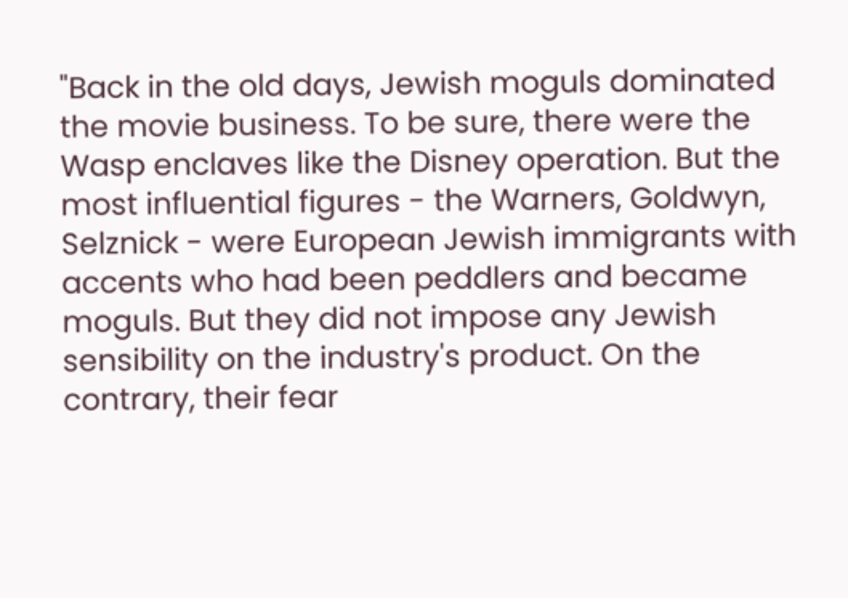"Back in the old days, Jewish moguls dominated the movie business. To be sure, there were the Wasp enclaves like the Disney operation. But the most influential figures - the Warners, Goldwyn, Selznick - were European Jewish immigrants with accents who had been peddlers and became moguls. But they did not impose any Jewish sensibility on the industry's product. On the contrary, their fear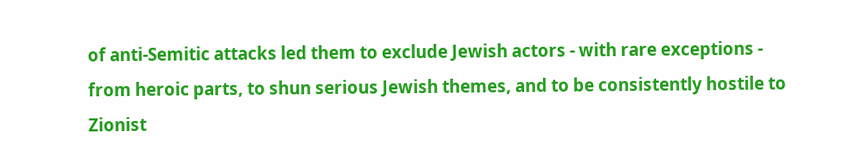of anti-Semitic attacks led them to exclude Jewish actors - with rare exceptions - from heroic parts, to shun serious Jewish themes, and to be consistently hostile to Zionist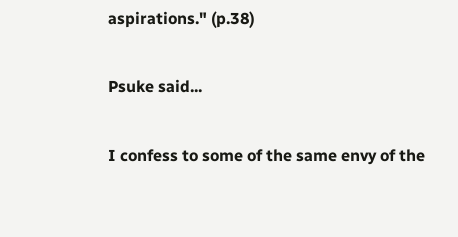aspirations." (p.38)

Psuke said...

I confess to some of the same envy of the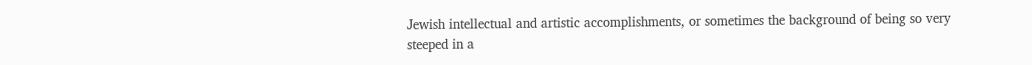Jewish intellectual and artistic accomplishments, or sometimes the background of being so very steeped in a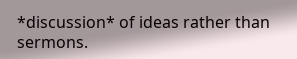*discussion* of ideas rather than sermons.